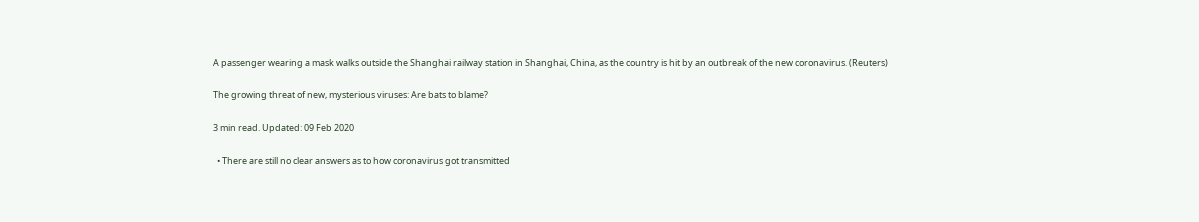A passenger wearing a mask walks outside the Shanghai railway station in Shanghai, China, as the country is hit by an outbreak of the new coronavirus. (Reuters)

The growing threat of new, mysterious viruses: Are bats to blame?

3 min read. Updated: 09 Feb 2020

  • There are still no clear answers as to how coronavirus got transmitted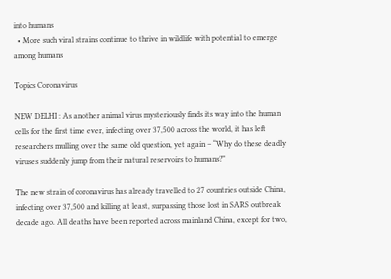into humans
  • More such viral strains continue to thrive in wildlife with potential to emerge among humans

Topics Coronavirus

NEW DELHI : As another animal virus mysteriously finds its way into the human cells for the first time ever, infecting over 37,500 across the world, it has left researchers mulling over the same old question, yet again – “Why do these deadly viruses suddenly jump from their natural reservoirs to humans?”

The new strain of coronavirus has already travelled to 27 countries outside China, infecting over 37,500 and killing at least, surpassing those lost in SARS outbreak decade ago. All deaths have been reported across mainland China, except for two,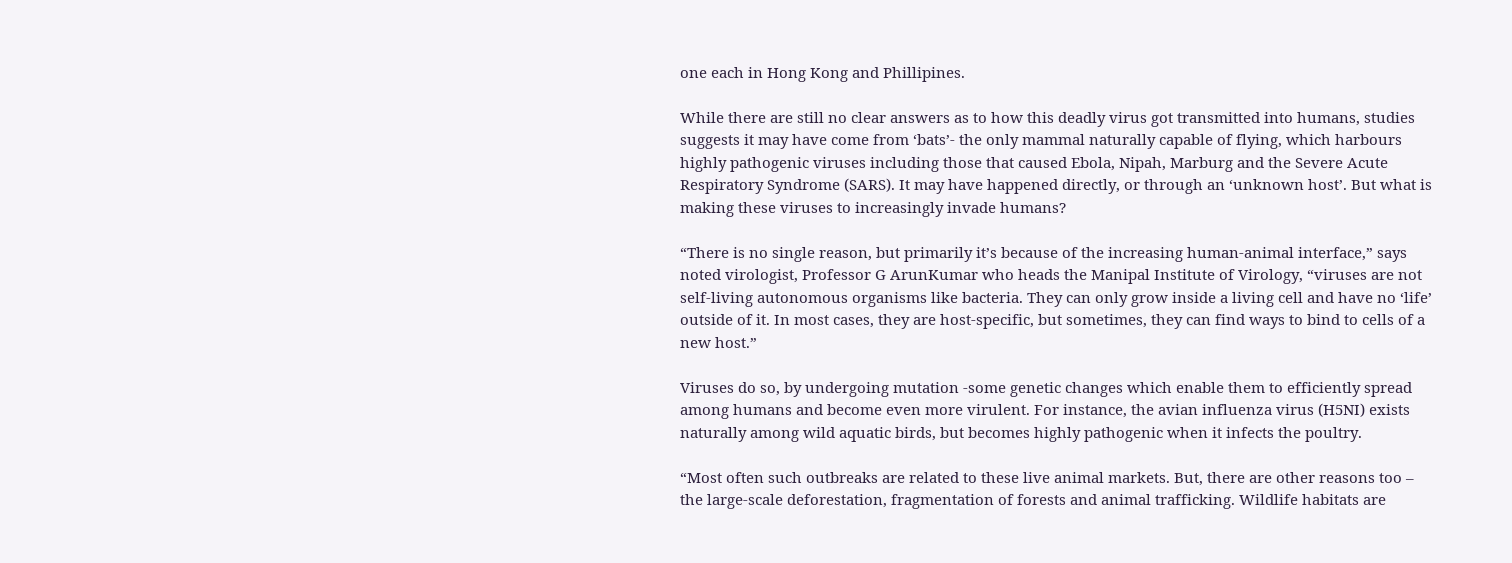one each in Hong Kong and Phillipines.

While there are still no clear answers as to how this deadly virus got transmitted into humans, studies suggests it may have come from ‘bats’- the only mammal naturally capable of flying, which harbours highly pathogenic viruses including those that caused Ebola, Nipah, Marburg and the Severe Acute Respiratory Syndrome (SARS). It may have happened directly, or through an ‘unknown host’. But what is making these viruses to increasingly invade humans?

“There is no single reason, but primarily it’s because of the increasing human-animal interface,” says noted virologist, Professor G ArunKumar who heads the Manipal Institute of Virology, “viruses are not self-living autonomous organisms like bacteria. They can only grow inside a living cell and have no ‘life’ outside of it. In most cases, they are host-specific, but sometimes, they can find ways to bind to cells of a new host.”

Viruses do so, by undergoing mutation -some genetic changes which enable them to efficiently spread among humans and become even more virulent. For instance, the avian influenza virus (H5NI) exists naturally among wild aquatic birds, but becomes highly pathogenic when it infects the poultry.

“Most often such outbreaks are related to these live animal markets. But, there are other reasons too – the large-scale deforestation, fragmentation of forests and animal trafficking. Wildlife habitats are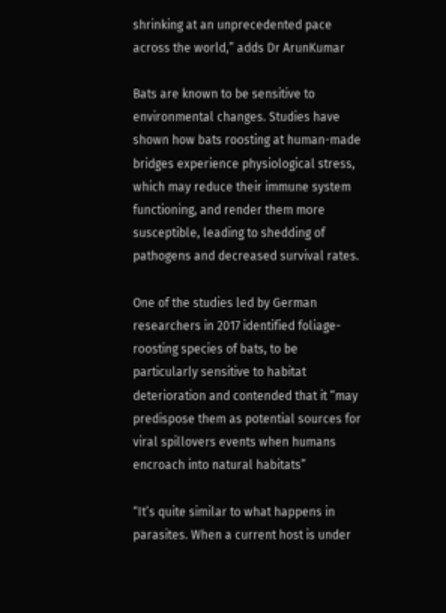shrinking at an unprecedented pace across the world,” adds Dr ArunKumar

Bats are known to be sensitive to environmental changes. Studies have shown how bats roosting at human-made bridges experience physiological stress, which may reduce their immune system functioning, and render them more susceptible, leading to shedding of pathogens and decreased survival rates.

One of the studies led by German researchers in 2017 identified foliage-roosting species of bats, to be particularly sensitive to habitat deterioration and contended that it “may predispose them as potential sources for viral spillovers events when humans encroach into natural habitats”

“It’s quite similar to what happens in parasites. When a current host is under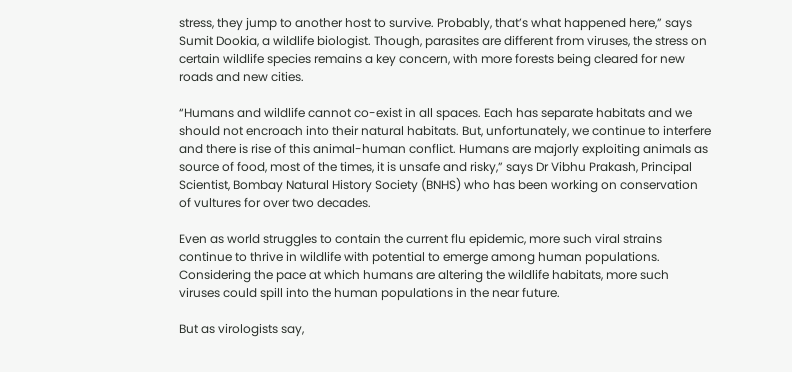stress, they jump to another host to survive. Probably, that’s what happened here,” says Sumit Dookia, a wildlife biologist. Though, parasites are different from viruses, the stress on certain wildlife species remains a key concern, with more forests being cleared for new roads and new cities.

“Humans and wildlife cannot co-exist in all spaces. Each has separate habitats and we should not encroach into their natural habitats. But, unfortunately, we continue to interfere and there is rise of this animal-human conflict. Humans are majorly exploiting animals as source of food, most of the times, it is unsafe and risky,” says Dr Vibhu Prakash, Principal Scientist, Bombay Natural History Society (BNHS) who has been working on conservation of vultures for over two decades.

Even as world struggles to contain the current flu epidemic, more such viral strains continue to thrive in wildlife with potential to emerge among human populations. Considering the pace at which humans are altering the wildlife habitats, more such viruses could spill into the human populations in the near future.

But as virologists say,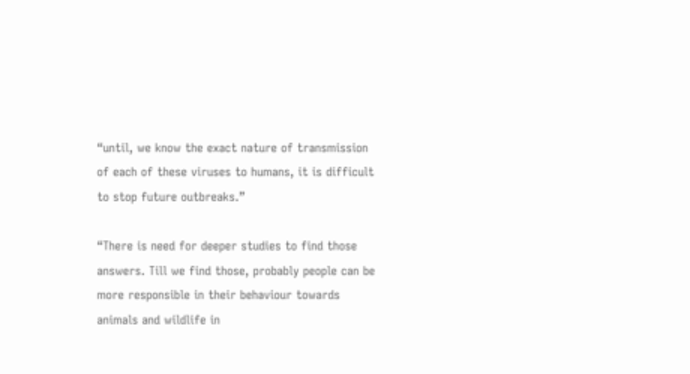“until, we know the exact nature of transmission of each of these viruses to humans, it is difficult to stop future outbreaks.”

“There is need for deeper studies to find those answers. Till we find those, probably people can be more responsible in their behaviour towards animals and wildlife in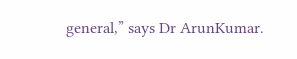general,” says Dr ArunKumar.